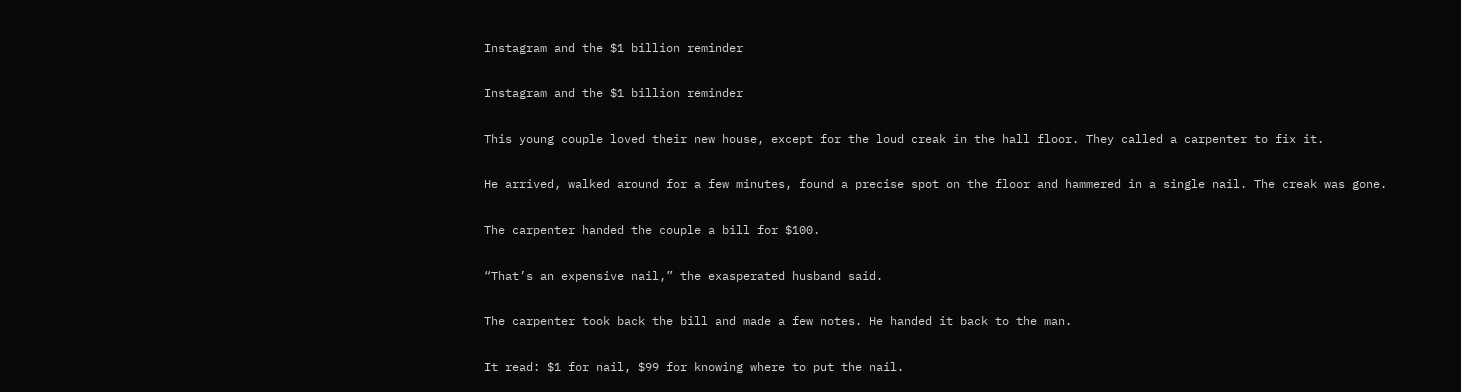Instagram and the $1 billion reminder

Instagram and the $1 billion reminder

This young couple loved their new house, except for the loud creak in the hall floor. They called a carpenter to fix it.

He arrived, walked around for a few minutes, found a precise spot on the floor and hammered in a single nail. The creak was gone.

The carpenter handed the couple a bill for $100.

“That’s an expensive nail,” the exasperated husband said.

The carpenter took back the bill and made a few notes. He handed it back to the man.

It read: $1 for nail, $99 for knowing where to put the nail.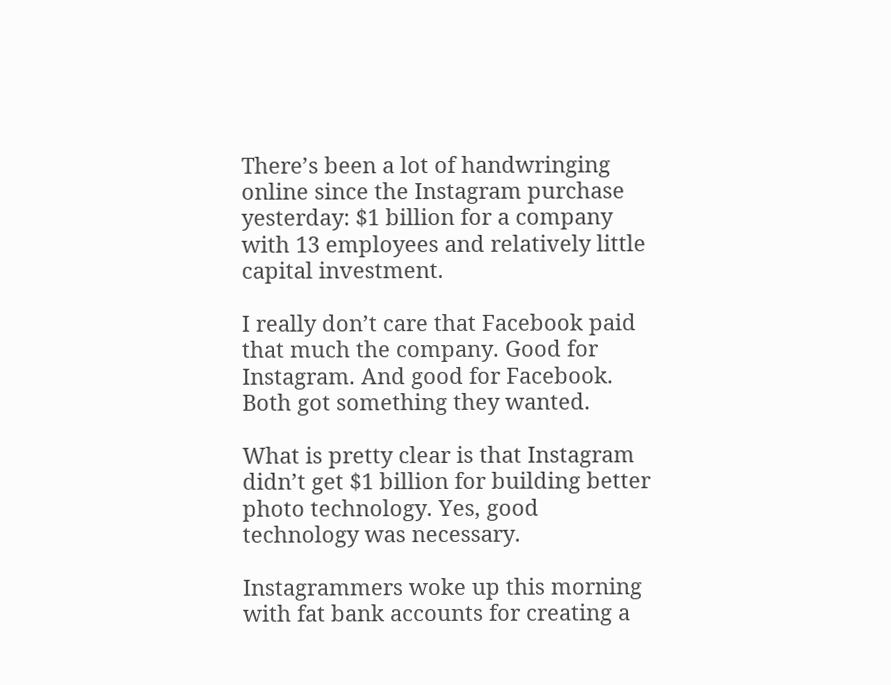There’s been a lot of handwringing online since the Instagram purchase yesterday: $1 billion for a company with 13 employees and relatively little capital investment.

I really don’t care that Facebook paid that much the company. Good for Instagram. And good for Facebook. Both got something they wanted.

What is pretty clear is that Instagram didn’t get $1 billion for building better photo technology. Yes, good technology was necessary.

Instagrammers woke up this morning with fat bank accounts for creating a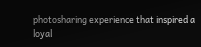photosharing experience that inspired a loyal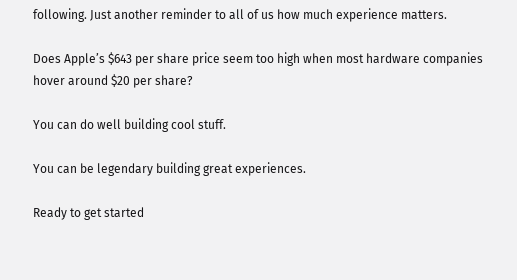following. Just another reminder to all of us how much experience matters.

Does Apple’s $643 per share price seem too high when most hardware companies hover around $20 per share?

You can do well building cool stuff.

You can be legendary building great experiences.

Ready to get started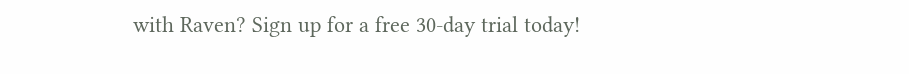with Raven? Sign up for a free 30-day trial today!